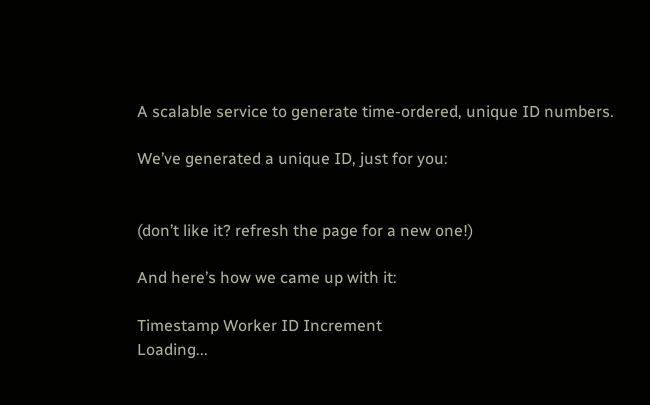A scalable service to generate time-ordered, unique ID numbers.

We’ve generated a unique ID, just for you:


(don’t like it? refresh the page for a new one!)

And here’s how we came up with it:

Timestamp Worker ID Increment
Loading...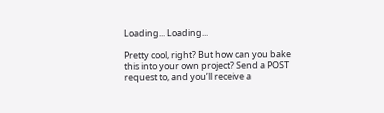Loading... Loading...

Pretty cool, right? But how can you bake this into your own project? Send a POST request to, and you’ll receive a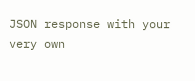JSON response with your very own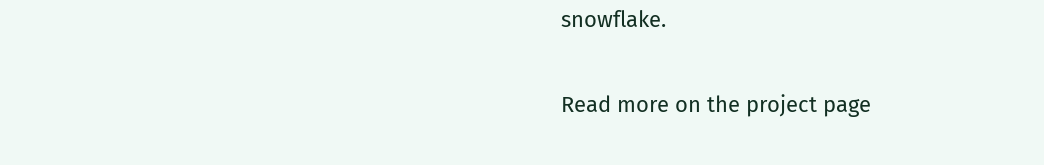snowflake.

Read more on the project page